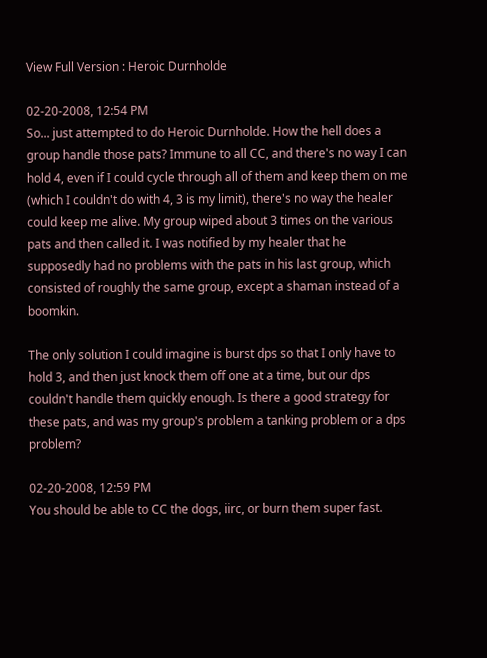View Full Version : Heroic Durnholde

02-20-2008, 12:54 PM
So... just attempted to do Heroic Durnholde. How the hell does a group handle those pats? Immune to all CC, and there's no way I can hold 4, even if I could cycle through all of them and keep them on me (which I couldn't do with 4, 3 is my limit), there's no way the healer could keep me alive. My group wiped about 3 times on the various pats and then called it. I was notified by my healer that he supposedly had no problems with the pats in his last group, which consisted of roughly the same group, except a shaman instead of a boomkin.

The only solution I could imagine is burst dps so that I only have to hold 3, and then just knock them off one at a time, but our dps couldn't handle them quickly enough. Is there a good strategy for these pats, and was my group's problem a tanking problem or a dps problem?

02-20-2008, 12:59 PM
You should be able to CC the dogs, iirc, or burn them super fast.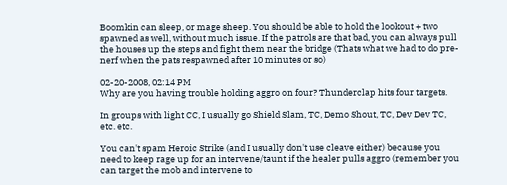Boomkin can sleep, or mage sheep. You should be able to hold the lookout + two spawned as well, without much issue. If the patrols are that bad, you can always pull the houses up the steps and fight them near the bridge (Thats what we had to do pre-nerf when the pats respawned after 10 minutes or so)

02-20-2008, 02:14 PM
Why are you having trouble holding aggro on four? Thunderclap hits four targets.

In groups with light CC, I usually go Shield Slam, TC, Demo Shout, TC, Dev Dev TC, etc. etc.

You can't spam Heroic Strike (and I usually don't use cleave either) because you need to keep rage up for an intervene/taunt if the healer pulls aggro (remember you can target the mob and intervene to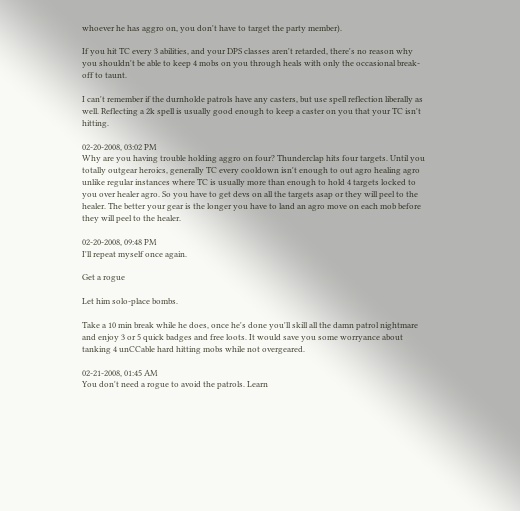whoever he has aggro on, you don't have to target the party member).

If you hit TC every 3 abilities, and your DPS classes aren't retarded, there's no reason why you shouldn't be able to keep 4 mobs on you through heals with only the occasional break-off to taunt.

I can't remember if the durnholde patrols have any casters, but use spell reflection liberally as well. Reflecting a 2k spell is usually good enough to keep a caster on you that your TC isn't hitting.

02-20-2008, 03:02 PM
Why are you having trouble holding aggro on four? Thunderclap hits four targets. Until you totally outgear heroics, generally TC every cooldown isn't enough to out agro healing agro unlike regular instances where TC is usually more than enough to hold 4 targets locked to you over healer agro. So you have to get devs on all the targets asap or they will peel to the healer. The better your gear is the longer you have to land an agro move on each mob before they will peel to the healer.

02-20-2008, 09:48 PM
I'll repeat myself once again.

Get a rogue

Let him solo-place bombs.

Take a 10 min break while he does, once he's done you'll skill all the damn patrol nightmare and enjoy 3 or 5 quick badges and free loots. It would save you some worryance about tanking 4 unCCable hard hitting mobs while not overgeared.

02-21-2008, 01:45 AM
You don't need a rogue to avoid the patrols. Learn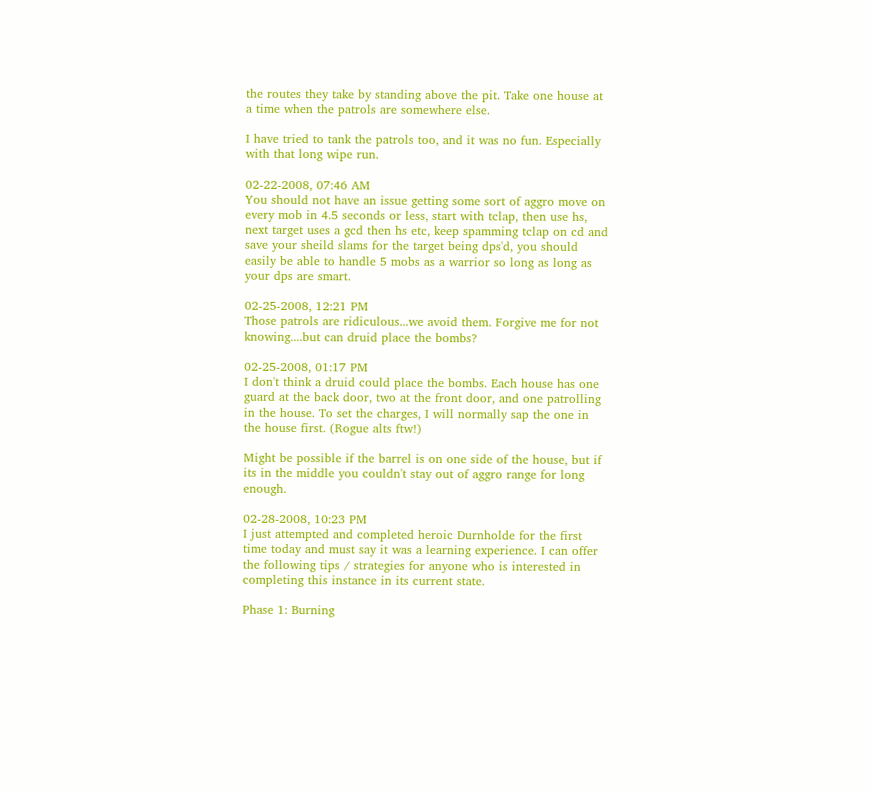the routes they take by standing above the pit. Take one house at a time when the patrols are somewhere else.

I have tried to tank the patrols too, and it was no fun. Especially with that long wipe run.

02-22-2008, 07:46 AM
You should not have an issue getting some sort of aggro move on every mob in 4.5 seconds or less, start with tclap, then use hs, next target uses a gcd then hs etc, keep spamming tclap on cd and save your sheild slams for the target being dps'd, you should easily be able to handle 5 mobs as a warrior so long as long as your dps are smart.

02-25-2008, 12:21 PM
Those patrols are ridiculous...we avoid them. Forgive me for not knowing....but can druid place the bombs?

02-25-2008, 01:17 PM
I don't think a druid could place the bombs. Each house has one guard at the back door, two at the front door, and one patrolling in the house. To set the charges, I will normally sap the one in the house first. (Rogue alts ftw!)

Might be possible if the barrel is on one side of the house, but if its in the middle you couldn't stay out of aggro range for long enough.

02-28-2008, 10:23 PM
I just attempted and completed heroic Durnholde for the first time today and must say it was a learning experience. I can offer the following tips / strategies for anyone who is interested in completing this instance in its current state.

Phase 1: Burning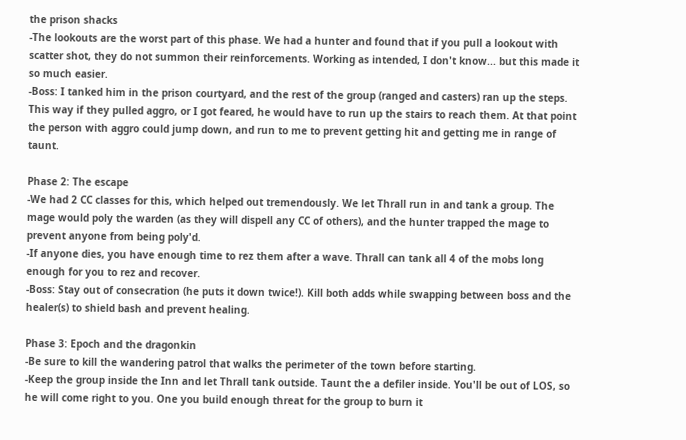the prison shacks
-The lookouts are the worst part of this phase. We had a hunter and found that if you pull a lookout with scatter shot, they do not summon their reinforcements. Working as intended, I don't know... but this made it so much easier.
-Boss: I tanked him in the prison courtyard, and the rest of the group (ranged and casters) ran up the steps. This way if they pulled aggro, or I got feared, he would have to run up the stairs to reach them. At that point the person with aggro could jump down, and run to me to prevent getting hit and getting me in range of taunt.

Phase 2: The escape
-We had 2 CC classes for this, which helped out tremendously. We let Thrall run in and tank a group. The mage would poly the warden (as they will dispell any CC of others), and the hunter trapped the mage to prevent anyone from being poly'd.
-If anyone dies, you have enough time to rez them after a wave. Thrall can tank all 4 of the mobs long enough for you to rez and recover.
-Boss: Stay out of consecration (he puts it down twice!). Kill both adds while swapping between boss and the healer(s) to shield bash and prevent healing.

Phase 3: Epoch and the dragonkin
-Be sure to kill the wandering patrol that walks the perimeter of the town before starting.
-Keep the group inside the Inn and let Thrall tank outside. Taunt the a defiler inside. You'll be out of LOS, so he will come right to you. One you build enough threat for the group to burn it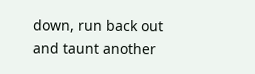down, run back out and taunt another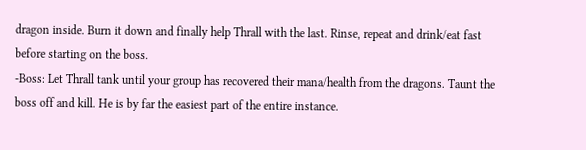dragon inside. Burn it down and finally help Thrall with the last. Rinse, repeat and drink/eat fast before starting on the boss.
-Boss: Let Thrall tank until your group has recovered their mana/health from the dragons. Taunt the boss off and kill. He is by far the easiest part of the entire instance.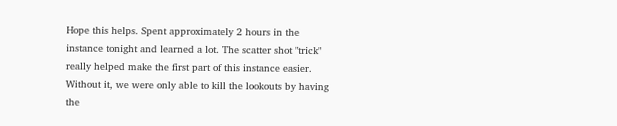Hope this helps. Spent approximately 2 hours in the instance tonight and learned a lot. The scatter shot "trick" really helped make the first part of this instance easier. Without it, we were only able to kill the lookouts by having the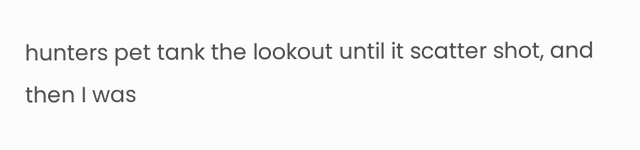hunters pet tank the lookout until it scatter shot, and then I was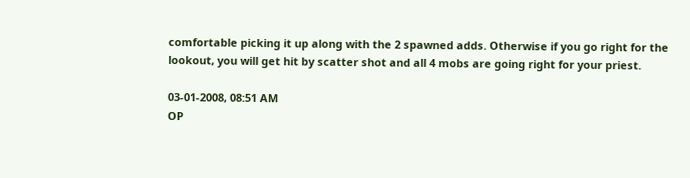comfortable picking it up along with the 2 spawned adds. Otherwise if you go right for the lookout, you will get hit by scatter shot and all 4 mobs are going right for your priest.

03-01-2008, 08:51 AM
OP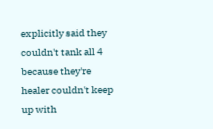explicitly said they couldn't tank all 4 because they're healer couldn't keep up with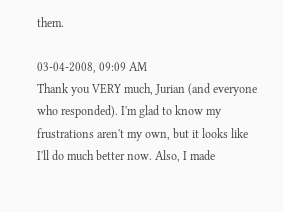them.

03-04-2008, 09:09 AM
Thank you VERY much, Jurian (and everyone who responded). I'm glad to know my frustrations aren't my own, but it looks like I'll do much better now. Also, I made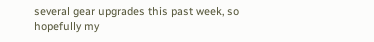several gear upgrades this past week, so hopefully my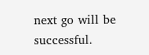next go will be successful.